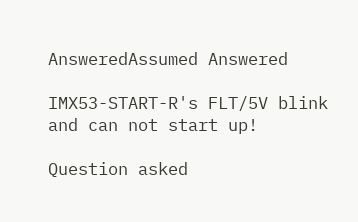AnsweredAssumed Answered

IMX53-START-R's FLT/5V blink and can not start up!

Question asked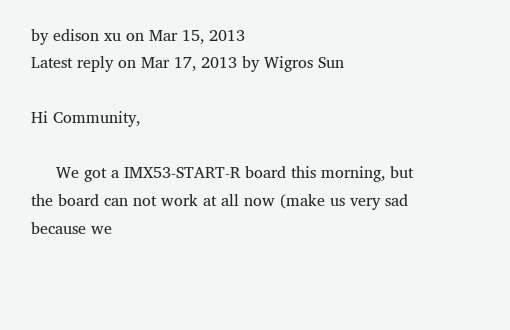by edison xu on Mar 15, 2013
Latest reply on Mar 17, 2013 by Wigros Sun

Hi Community,

     We got a IMX53-START-R board this morning, but the board can not work at all now (make us very sad because we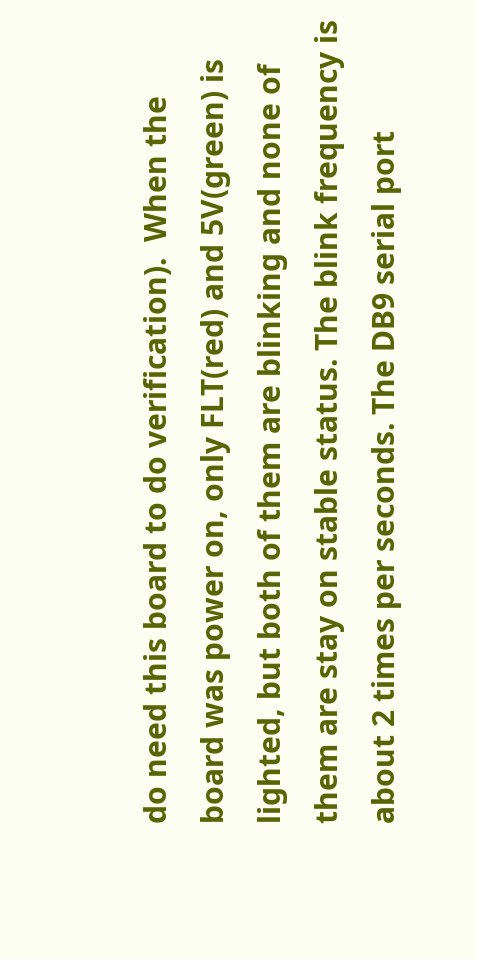do need this board to do verification).  When the board was power on, only FLT(red) and 5V(green) is lighted, but both of them are blinking and none of them are stay on stable status. The blink frequency is about 2 times per seconds. The DB9 serial port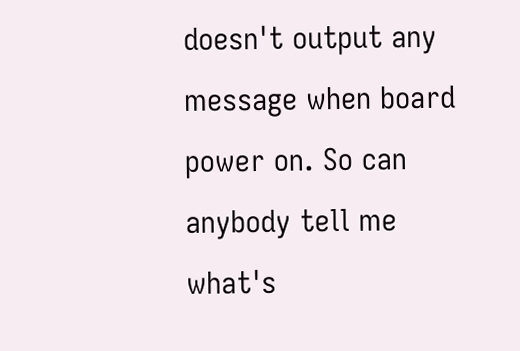doesn't output any message when board power on. So can anybody tell me what's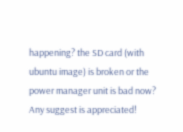happening? the SD card (with ubuntu image) is broken or the power manager unit is bad now? Any suggest is appreciated!